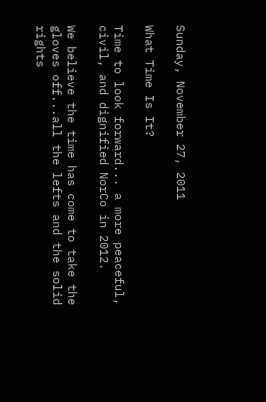Sunday, November 27, 2011

What Time Is It?

Time to look forward... a more peaceful, civil, and dignified NorCo in 2012.

We believe the time has come to take the gloves off...all the lefts and the solid rights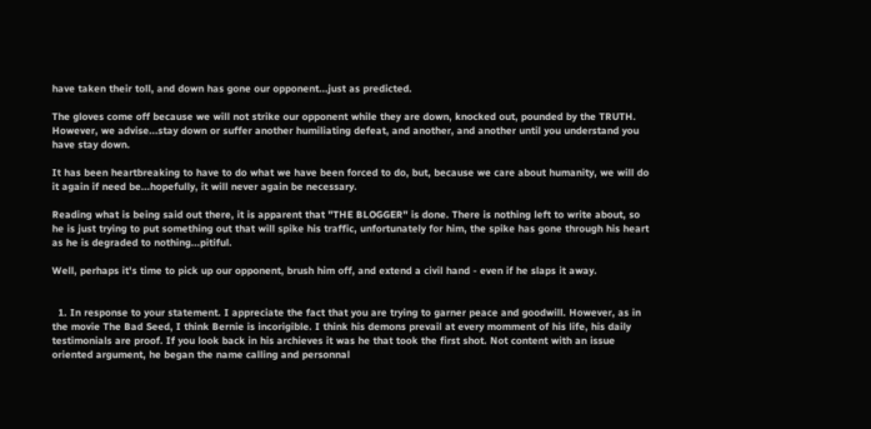have taken their toll, and down has gone our opponent...just as predicted.

The gloves come off because we will not strike our opponent while they are down, knocked out, pounded by the TRUTH. However, we advise...stay down or suffer another humiliating defeat, and another, and another until you understand you have stay down.

It has been heartbreaking to have to do what we have been forced to do, but, because we care about humanity, we will do it again if need be...hopefully, it will never again be necessary.

Reading what is being said out there, it is apparent that "THE BLOGGER" is done. There is nothing left to write about, so he is just trying to put something out that will spike his traffic, unfortunately for him, the spike has gone through his heart as he is degraded to nothing...pitiful.

Well, perhaps it's time to pick up our opponent, brush him off, and extend a civil hand - even if he slaps it away.


  1. In response to your statement. I appreciate the fact that you are trying to garner peace and goodwill. However, as in the movie The Bad Seed, I think Bernie is incorigible. I think his demons prevail at every momment of his life, his daily testimonials are proof. If you look back in his archieves it was he that took the first shot. Not content with an issue oriented argument, he began the name calling and personnal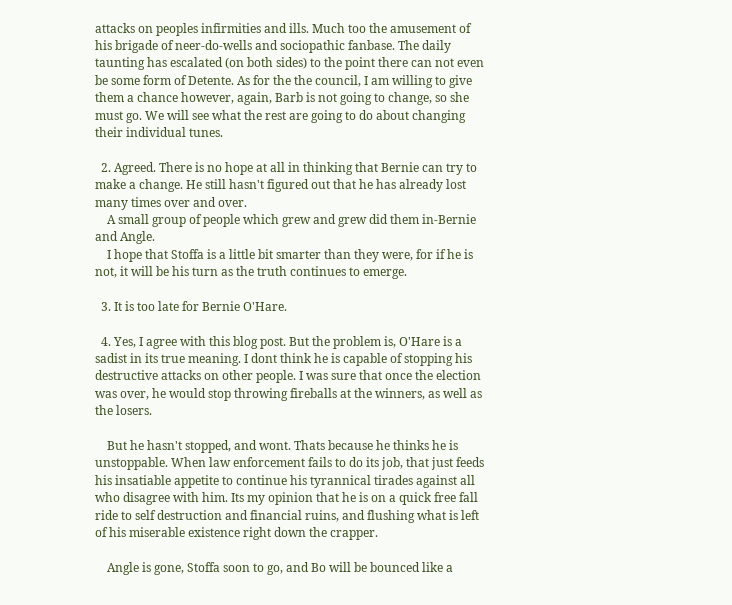attacks on peoples infirmities and ills. Much too the amusement of his brigade of neer-do-wells and sociopathic fanbase. The daily taunting has escalated (on both sides) to the point there can not even be some form of Detente. As for the the council, I am willing to give them a chance however, again, Barb is not going to change, so she must go. We will see what the rest are going to do about changing their individual tunes.

  2. Agreed. There is no hope at all in thinking that Bernie can try to make a change. He still hasn't figured out that he has already lost many times over and over.
    A small group of people which grew and grew did them in-Bernie and Angle.
    I hope that Stoffa is a little bit smarter than they were, for if he is not, it will be his turn as the truth continues to emerge.

  3. It is too late for Bernie O'Hare.

  4. Yes, I agree with this blog post. But the problem is, O'Hare is a sadist in its true meaning. I dont think he is capable of stopping his destructive attacks on other people. I was sure that once the election was over, he would stop throwing fireballs at the winners, as well as the losers.

    But he hasn't stopped, and wont. Thats because he thinks he is unstoppable. When law enforcement fails to do its job, that just feeds his insatiable appetite to continue his tyrannical tirades against all who disagree with him. Its my opinion that he is on a quick free fall ride to self destruction and financial ruins, and flushing what is left of his miserable existence right down the crapper.

    Angle is gone, Stoffa soon to go, and Bo will be bounced like a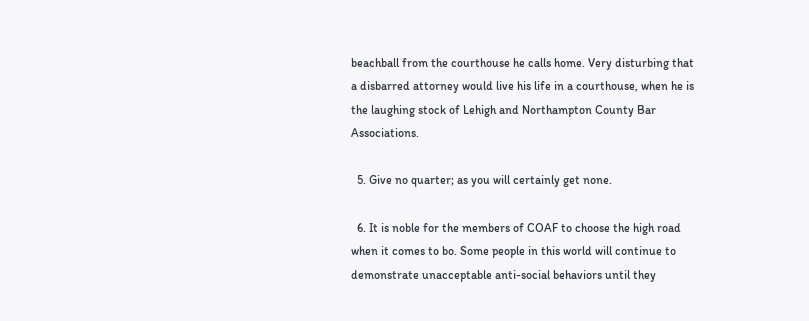beachball from the courthouse he calls home. Very disturbing that a disbarred attorney would live his life in a courthouse, when he is the laughing stock of Lehigh and Northampton County Bar Associations.

  5. Give no quarter; as you will certainly get none.

  6. It is noble for the members of COAF to choose the high road when it comes to bo. Some people in this world will continue to demonstrate unacceptable anti-social behaviors until they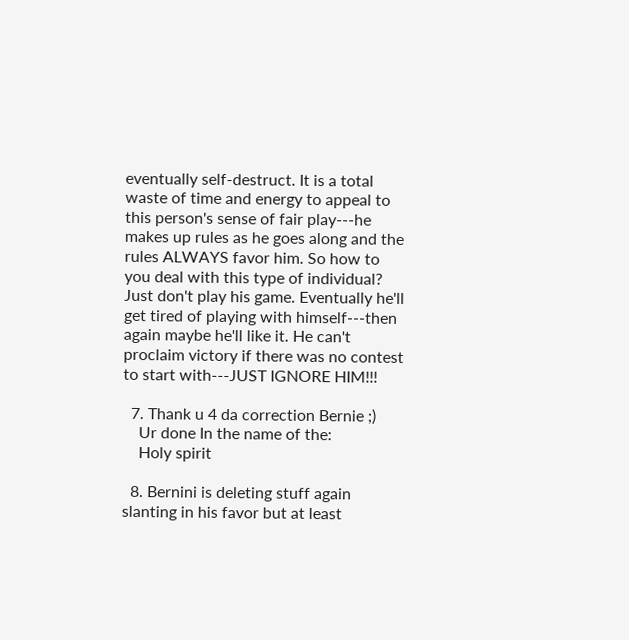eventually self-destruct. It is a total waste of time and energy to appeal to this person's sense of fair play---he makes up rules as he goes along and the rules ALWAYS favor him. So how to you deal with this type of individual? Just don't play his game. Eventually he'll get tired of playing with himself---then again maybe he'll like it. He can't proclaim victory if there was no contest to start with---JUST IGNORE HIM!!!

  7. Thank u 4 da correction Bernie ;)
    Ur done In the name of the:
    Holy spirit

  8. Bernini is deleting stuff again slanting in his favor but at least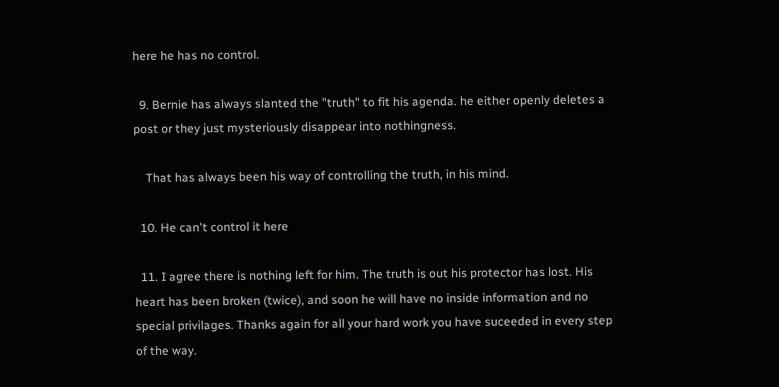here he has no control.

  9. Bernie has always slanted the "truth" to fit his agenda. he either openly deletes a post or they just mysteriously disappear into nothingness.

    That has always been his way of controlling the truth, in his mind.

  10. He can't control it here

  11. I agree there is nothing left for him. The truth is out his protector has lost. His heart has been broken (twice), and soon he will have no inside information and no special privilages. Thanks again for all your hard work you have suceeded in every step of the way.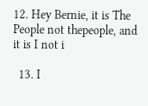12. Hey Bernie, it is The People not thepeople, and it is I not i

  13. I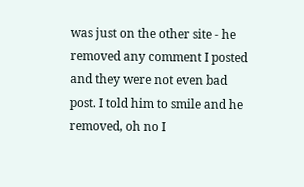was just on the other site - he removed any comment I posted and they were not even bad post. I told him to smile and he removed, oh no I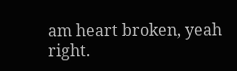am heart broken, yeah right.